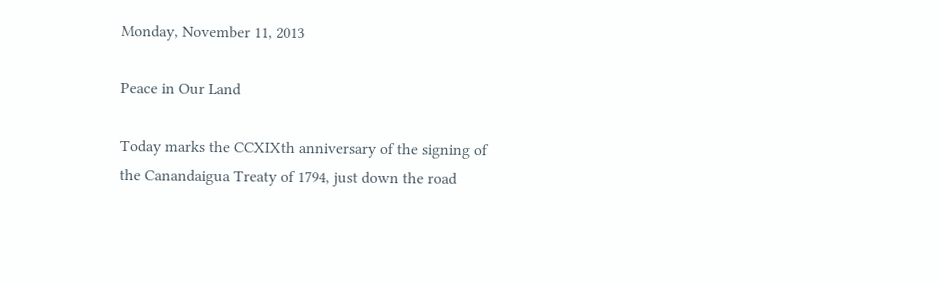Monday, November 11, 2013

Peace in Our Land

Today marks the CCXIXth anniversary of the signing of the Canandaigua Treaty of 1794, just down the road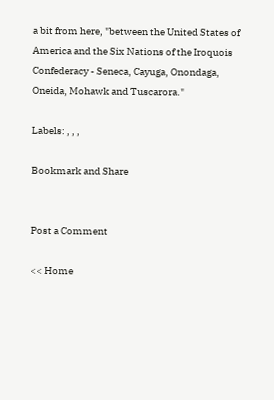a bit from here, "between the United States of America and the Six Nations of the Iroquois Confederacy - Seneca, Cayuga, Onondaga, Oneida, Mohawk and Tuscarora."

Labels: , , ,

Bookmark and Share


Post a Comment

<< Home